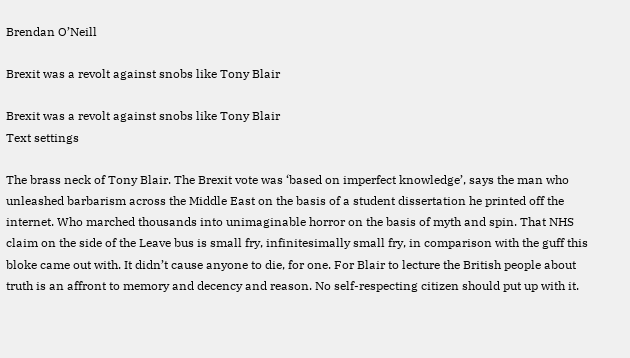Brendan O’Neill

Brexit was a revolt against snobs like Tony Blair

Brexit was a revolt against snobs like Tony Blair
Text settings

The brass neck of Tony Blair. The Brexit vote was ‘based on imperfect knowledge’, says the man who unleashed barbarism across the Middle East on the basis of a student dissertation he printed off the internet. Who marched thousands into unimaginable horror on the basis of myth and spin. That NHS claim on the side of the Leave bus is small fry, infinitesimally small fry, in comparison with the guff this bloke came out with. It didn’t cause anyone to die, for one. For Blair to lecture the British people about truth is an affront to memory and decency and reason. No self-respecting citizen should put up with it.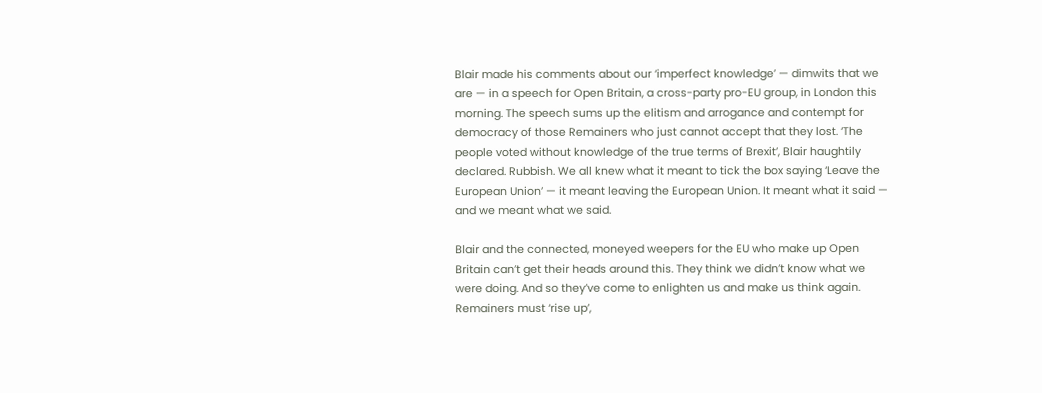Blair made his comments about our ‘imperfect knowledge’ — dimwits that we are — in a speech for Open Britain, a cross-party pro-EU group, in London this morning. The speech sums up the elitism and arrogance and contempt for democracy of those Remainers who just cannot accept that they lost. ‘The people voted without knowledge of the true terms of Brexit’, Blair haughtily declared. Rubbish. We all knew what it meant to tick the box saying ‘Leave the European Union’ — it meant leaving the European Union. It meant what it said — and we meant what we said.

Blair and the connected, moneyed weepers for the EU who make up Open Britain can’t get their heads around this. They think we didn’t know what we were doing. And so they’ve come to enlighten us and make us think again. Remainers must ‘rise up’,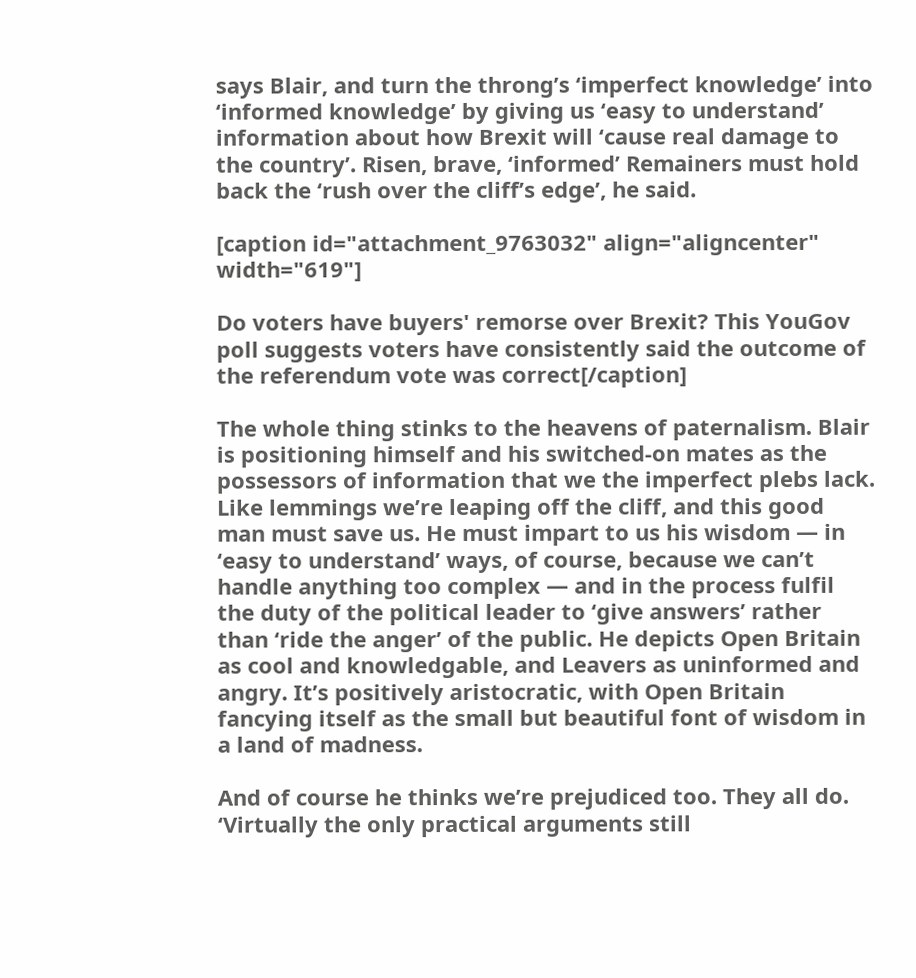says Blair, and turn the throng’s ‘imperfect knowledge’ into ‘informed knowledge’ by giving us ‘easy to understand’ information about how Brexit will ‘cause real damage to the country’. Risen, brave, ‘informed’ Remainers must hold back the ‘rush over the cliff’s edge’, he said.

[caption id="attachment_9763032" align="aligncenter" width="619"]

Do voters have buyers' remorse over Brexit? This YouGov poll suggests voters have consistently said the outcome of the referendum vote was correct[/caption]

The whole thing stinks to the heavens of paternalism. Blair is positioning himself and his switched-on mates as the possessors of information that we the imperfect plebs lack. Like lemmings we’re leaping off the cliff, and this good man must save us. He must impart to us his wisdom — in ‘easy to understand’ ways, of course, because we can’t handle anything too complex — and in the process fulfil the duty of the political leader to ‘give answers’ rather than ‘ride the anger’ of the public. He depicts Open Britain as cool and knowledgable, and Leavers as uninformed and angry. It’s positively aristocratic, with Open Britain fancying itself as the small but beautiful font of wisdom in a land of madness.

And of course he thinks we’re prejudiced too. They all do. ‘Virtually the only practical arguments still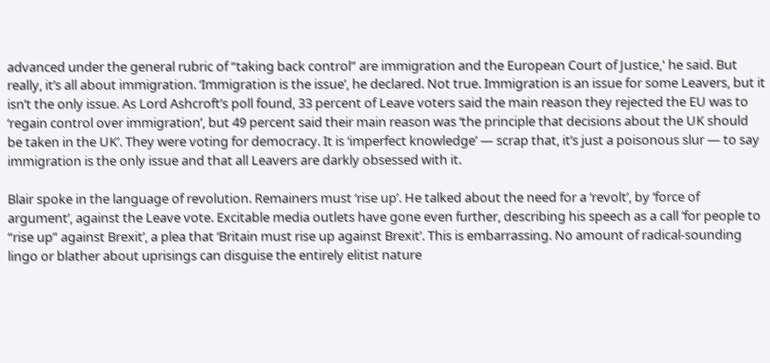advanced under the general rubric of “taking back control” are immigration and the European Court of Justice,' he said. But really, it’s all about immigration. ‘Immigration is the issue’, he declared. Not true. Immigration is an issue for some Leavers, but it isn’t the only issue. As Lord Ashcroft’s poll found, 33 percent of Leave voters said the main reason they rejected the EU was to ‘regain control over immigration’, but 49 percent said their main reason was ‘the principle that decisions about the UK should be taken in the UK’. They were voting for democracy. It is ‘imperfect knowledge’ — scrap that, it’s just a poisonous slur — to say immigration is the only issue and that all Leavers are darkly obsessed with it.

Blair spoke in the language of revolution. Remainers must ‘rise up’. He talked about the need for a ‘revolt’, by ‘force of argument’, against the Leave vote. Excitable media outlets have gone even further, describing his speech as a call ‘for people to “rise up” against Brexit’, a plea that ‘Britain must rise up against Brexit’. This is embarrassing. No amount of radical-sounding lingo or blather about uprisings can disguise the entirely elitist nature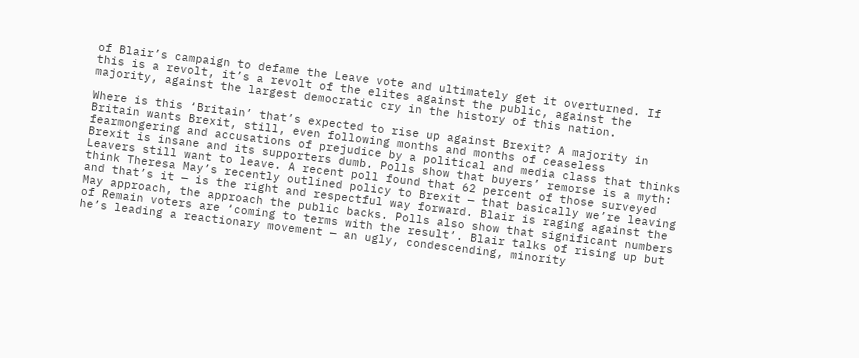of Blair’s campaign to defame the Leave vote and ultimately get it overturned. If this is a revolt, it’s a revolt of the elites against the public, against the majority, against the largest democratic cry in the history of this nation.

Where is this ‘Britain’ that’s expected to rise up against Brexit? A majority in Britain wants Brexit, still, even following months and months of ceaseless fearmongering and accusations of prejudice by a political and media class that thinks Brexit is insane and its supporters dumb. Polls show that buyers’ remorse is a myth: Leavers still want to leave. A recent poll found that 62 percent of those surveyed think Theresa May’s recently outlined policy to Brexit — that basically we’re leaving and that’s it — is the right and respectful way forward. Blair is raging against the May approach, the approach the public backs. Polls also show that significant numbers of Remain voters are ‘coming to terms with the result’. Blair talks of rising up but he’s leading a reactionary movement — an ugly, condescending, minority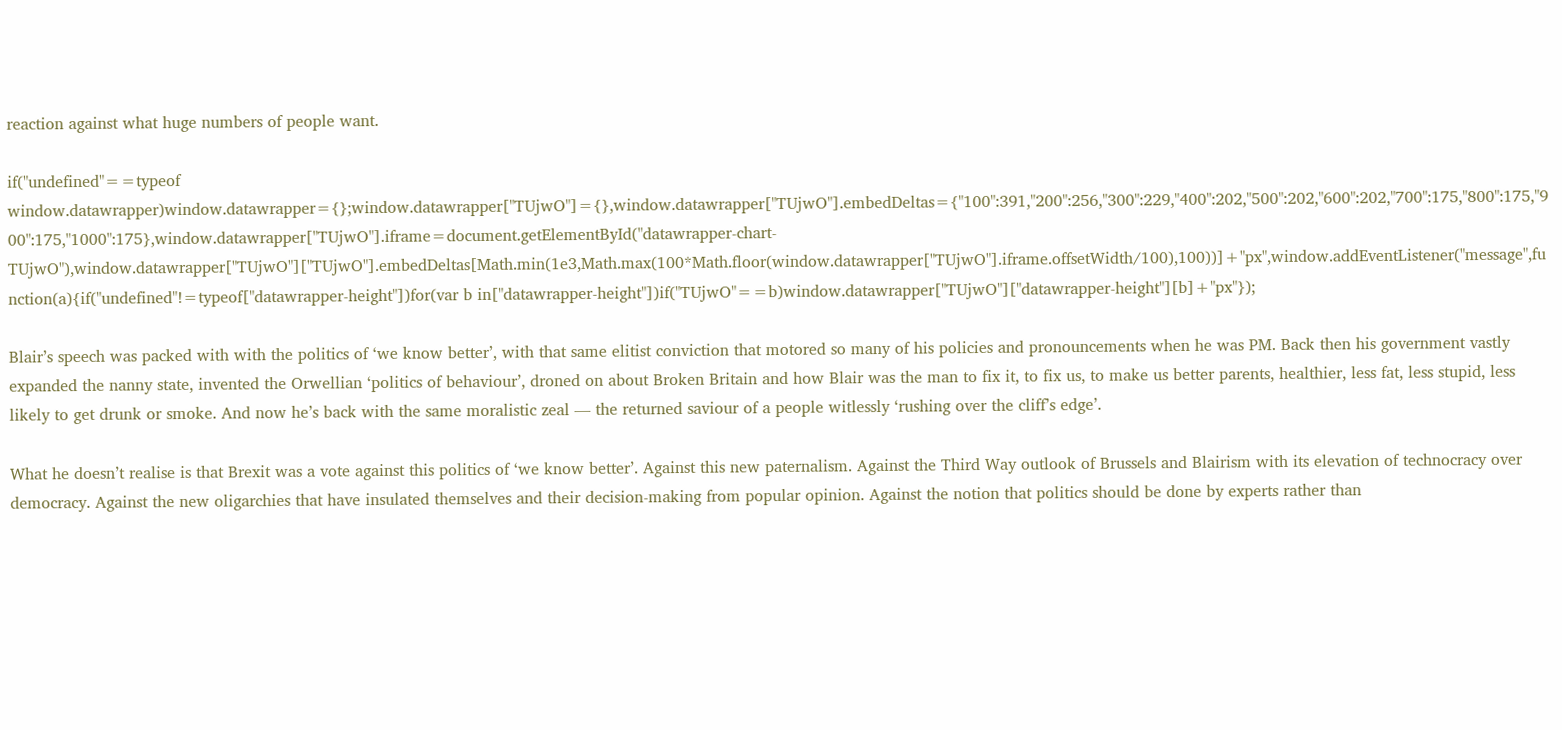reaction against what huge numbers of people want.

if("undefined"==typeof window.datawrapper)window.datawrapper={};window.datawrapper["TUjwO"]={},window.datawrapper["TUjwO"].embedDeltas={"100":391,"200":256,"300":229,"400":202,"500":202,"600":202,"700":175,"800":175,"900":175,"1000":175},window.datawrapper["TUjwO"].iframe=document.getElementById("datawrapper-chart-TUjwO"),window.datawrapper["TUjwO"]["TUjwO"].embedDeltas[Math.min(1e3,Math.max(100*Math.floor(window.datawrapper["TUjwO"].iframe.offsetWidth/100),100))]+"px",window.addEventListener("message",function(a){if("undefined"!=typeof["datawrapper-height"])for(var b in["datawrapper-height"])if("TUjwO"==b)window.datawrapper["TUjwO"]["datawrapper-height"][b]+"px"});

Blair’s speech was packed with with the politics of ‘we know better’, with that same elitist conviction that motored so many of his policies and pronouncements when he was PM. Back then his government vastly expanded the nanny state, invented the Orwellian ‘politics of behaviour’, droned on about Broken Britain and how Blair was the man to fix it, to fix us, to make us better parents, healthier, less fat, less stupid, less likely to get drunk or smoke. And now he’s back with the same moralistic zeal — the returned saviour of a people witlessly ‘rushing over the cliff’s edge’.

What he doesn’t realise is that Brexit was a vote against this politics of ‘we know better’. Against this new paternalism. Against the Third Way outlook of Brussels and Blairism with its elevation of technocracy over democracy. Against the new oligarchies that have insulated themselves and their decision-making from popular opinion. Against the notion that politics should be done by experts rather than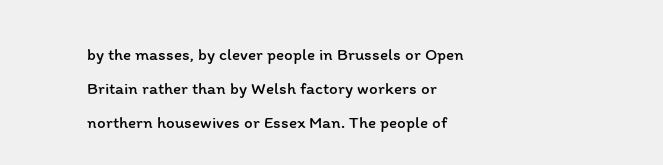by the masses, by clever people in Brussels or Open Britain rather than by Welsh factory workers or northern housewives or Essex Man. The people of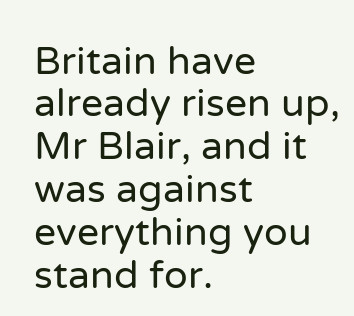Britain have already risen up, Mr Blair, and it was against everything you stand for.